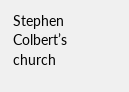Stephen Colbert’s church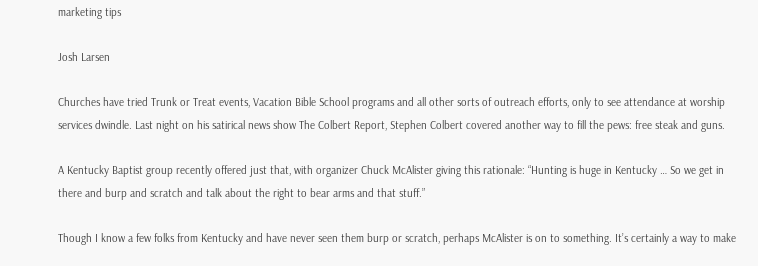marketing tips

Josh Larsen

Churches have tried Trunk or Treat events, Vacation Bible School programs and all other sorts of outreach efforts, only to see attendance at worship services dwindle. Last night on his satirical news show The Colbert Report, Stephen Colbert covered another way to fill the pews: free steak and guns.

A Kentucky Baptist group recently offered just that, with organizer Chuck McAlister giving this rationale: “Hunting is huge in Kentucky … So we get in there and burp and scratch and talk about the right to bear arms and that stuff.”

Though I know a few folks from Kentucky and have never seen them burp or scratch, perhaps McAlister is on to something. It’s certainly a way to make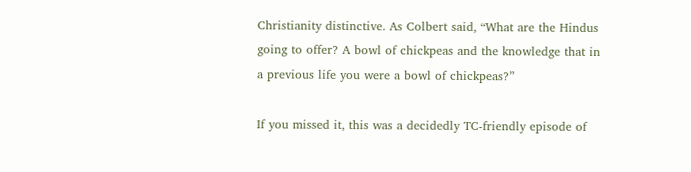Christianity distinctive. As Colbert said, “What are the Hindus going to offer? A bowl of chickpeas and the knowledge that in a previous life you were a bowl of chickpeas?”

If you missed it, this was a decidedly TC-friendly episode of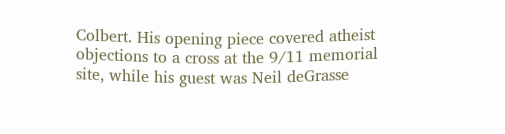Colbert. His opening piece covered atheist objections to a cross at the 9/11 memorial site, while his guest was Neil deGrasse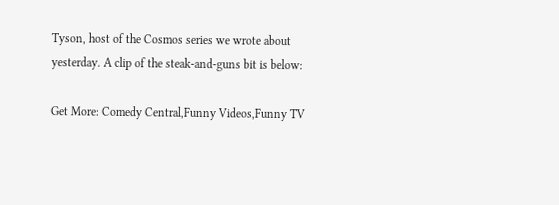Tyson, host of the Cosmos series we wrote about yesterday. A clip of the steak-and-guns bit is below:

Get More: Comedy Central,Funny Videos,Funny TV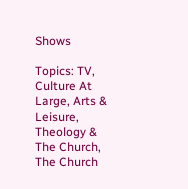Shows

Topics: TV, Culture At Large, Arts & Leisure, Theology & The Church, The Church